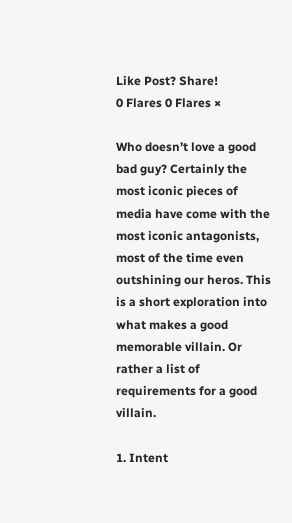Like Post? Share!
0 Flares 0 Flares ×

Who doesn’t love a good bad guy? Certainly the most iconic pieces of media have come with the most iconic antagonists, most of the time even outshining our heros. This is a short exploration into what makes a good memorable villain. Or rather a list of requirements for a good villain.

1. Intent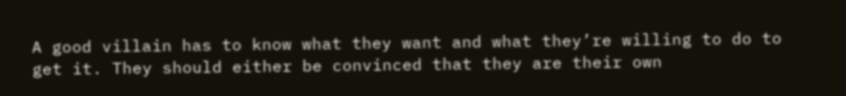A good villain has to know what they want and what they’re willing to do to get it. They should either be convinced that they are their own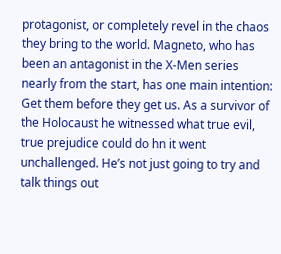protagonist, or completely revel in the chaos they bring to the world. Magneto, who has been an antagonist in the X-Men series nearly from the start, has one main intention: Get them before they get us. As a survivor of the Holocaust he witnessed what true evil, true prejudice could do hn it went unchallenged. He’s not just going to try and talk things out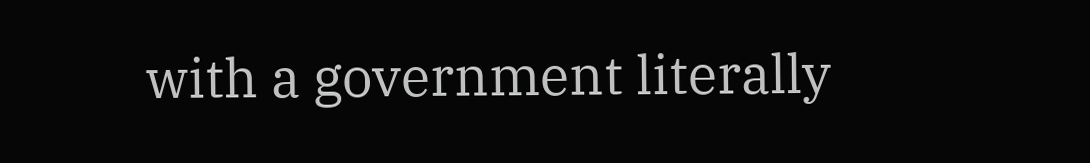with a government literally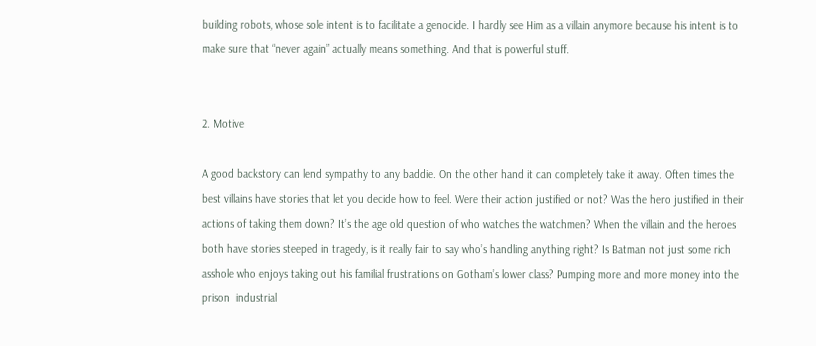building robots, whose sole intent is to facilitate a genocide. I hardly see Him as a villain anymore because his intent is to make sure that “never again” actually means something. And that is powerful stuff.


2. Motive

A good backstory can lend sympathy to any baddie. On the other hand it can completely take it away. Often times the best villains have stories that let you decide how to feel. Were their action justified or not? Was the hero justified in their actions of taking them down? It’s the age old question of who watches the watchmen? When the villain and the heroes both have stories steeped in tragedy, is it really fair to say who’s handling anything right? Is Batman not just some rich asshole who enjoys taking out his familial frustrations on Gotham’s lower class? Pumping more and more money into the prison  industrial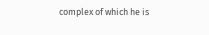complex of which he is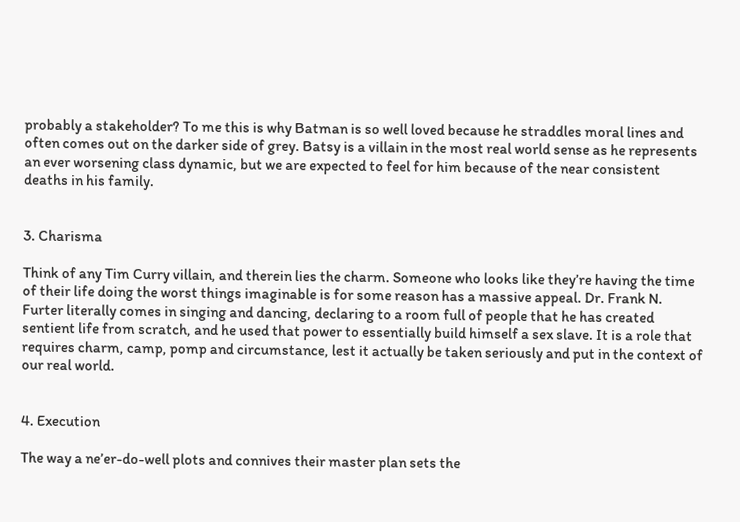probably a stakeholder? To me this is why Batman is so well loved because he straddles moral lines and often comes out on the darker side of grey. Batsy is a villain in the most real world sense as he represents an ever worsening class dynamic, but we are expected to feel for him because of the near consistent deaths in his family.


3. Charisma

Think of any Tim Curry villain, and therein lies the charm. Someone who looks like they’re having the time of their life doing the worst things imaginable is for some reason has a massive appeal. Dr. Frank N. Furter literally comes in singing and dancing, declaring to a room full of people that he has created sentient life from scratch, and he used that power to essentially build himself a sex slave. It is a role that requires charm, camp, pomp and circumstance, lest it actually be taken seriously and put in the context of our real world.


4. Execution

The way a ne’er-do-well plots and connives their master plan sets the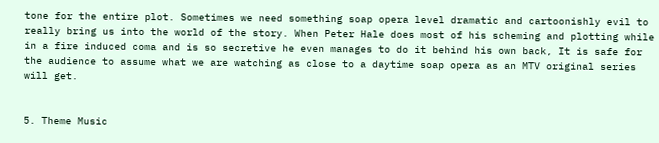tone for the entire plot. Sometimes we need something soap opera level dramatic and cartoonishly evil to really bring us into the world of the story. When Peter Hale does most of his scheming and plotting while in a fire induced coma and is so secretive he even manages to do it behind his own back, It is safe for the audience to assume what we are watching as close to a daytime soap opera as an MTV original series will get.


5. Theme Music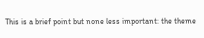This is a brief point but none less important: the theme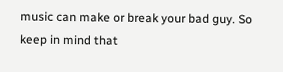music can make or break your bad guy. So keep in mind that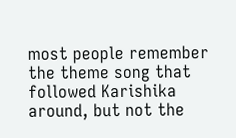most people remember the theme song that followed Karishika around, but not the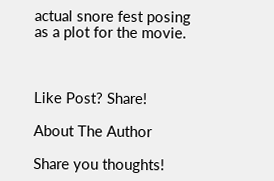actual snore fest posing as a plot for the movie.



Like Post? Share!

About The Author

Share you thoughts!